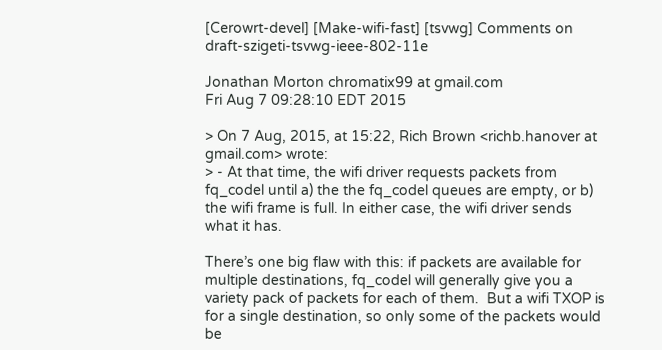[Cerowrt-devel] [Make-wifi-fast] [tsvwg] Comments on draft-szigeti-tsvwg-ieee-802-11e

Jonathan Morton chromatix99 at gmail.com
Fri Aug 7 09:28:10 EDT 2015

> On 7 Aug, 2015, at 15:22, Rich Brown <richb.hanover at gmail.com> wrote:
> - At that time, the wifi driver requests packets from fq_codel until a) the the fq_codel queues are empty, or b) the wifi frame is full. In either case, the wifi driver sends what it has.

There’s one big flaw with this: if packets are available for multiple destinations, fq_codel will generally give you a variety pack of packets for each of them.  But a wifi TXOP is for a single destination, so only some of the packets would be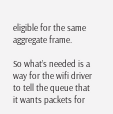eligible for the same aggregate frame.

So what’s needed is a way for the wifi driver to tell the queue that it wants packets for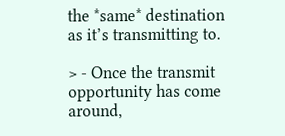the *same* destination as it’s transmitting to.

> - Once the transmit opportunity has come around,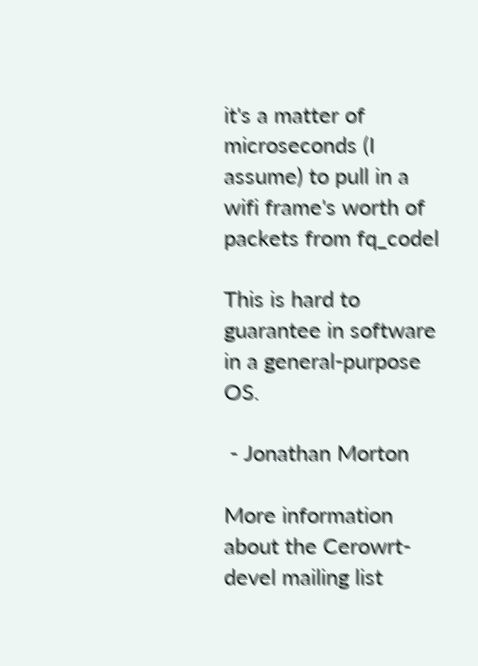it's a matter of microseconds (I assume) to pull in a wifi frame's worth of packets from fq_codel

This is hard to guarantee in software in a general-purpose OS.

 - Jonathan Morton

More information about the Cerowrt-devel mailing list